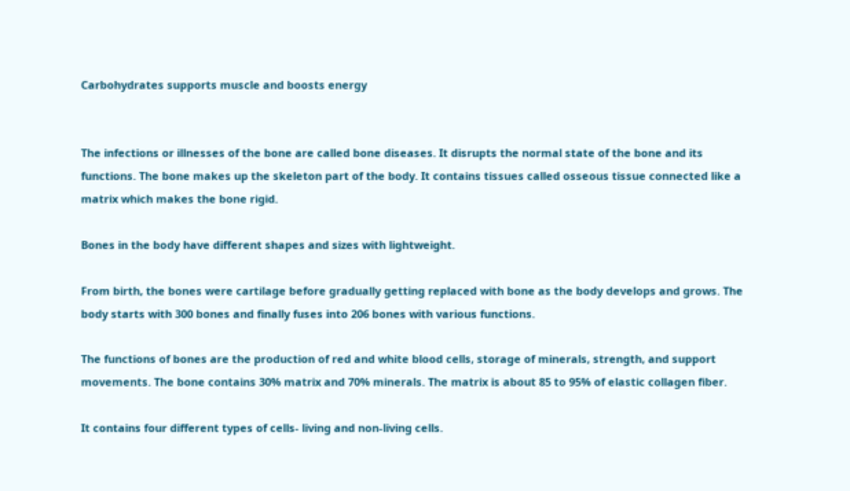Carbohydrates supports muscle and boosts energy


The infections or illnesses of the bone are called bone diseases. It disrupts the normal state of the bone and its functions. The bone makes up the skeleton part of the body. It contains tissues called osseous tissue connected like a matrix which makes the bone rigid.

Bones in the body have different shapes and sizes with lightweight.

From birth, the bones were cartilage before gradually getting replaced with bone as the body develops and grows. The body starts with 300 bones and finally fuses into 206 bones with various functions.

The functions of bones are the production of red and white blood cells, storage of minerals, strength, and support movements. The bone contains 30% matrix and 70% minerals. The matrix is about 85 to 95% of elastic collagen fiber.

It contains four different types of cells- living and non-living cells.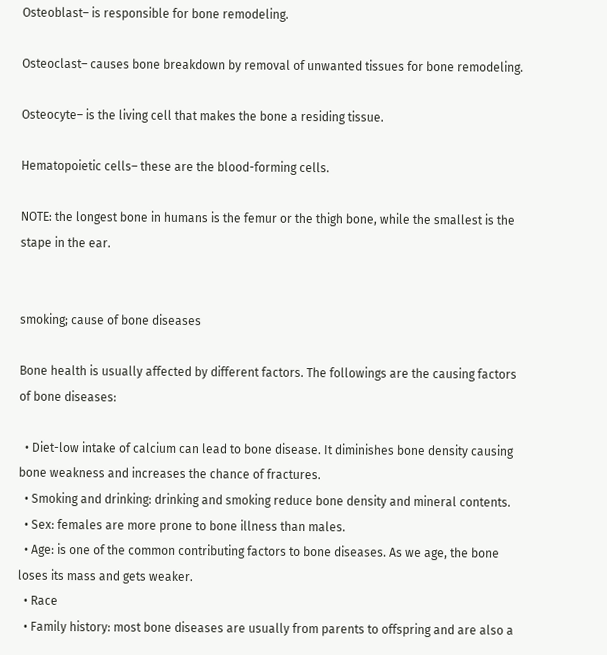Osteoblast– is responsible for bone remodeling.

Osteoclast– causes bone breakdown by removal of unwanted tissues for bone remodeling.

Osteocyte– is the living cell that makes the bone a residing tissue.

Hematopoietic cells– these are the blood-forming cells.

NOTE: the longest bone in humans is the femur or the thigh bone, while the smallest is the stape in the ear.


smoking; cause of bone diseases

Bone health is usually affected by different factors. The followings are the causing factors of bone diseases:

  • Diet-low intake of calcium can lead to bone disease. It diminishes bone density causing bone weakness and increases the chance of fractures.
  • Smoking and drinking: drinking and smoking reduce bone density and mineral contents.
  • Sex: females are more prone to bone illness than males.
  • Age: is one of the common contributing factors to bone diseases. As we age, the bone loses its mass and gets weaker.
  • Race
  • Family history: most bone diseases are usually from parents to offspring and are also a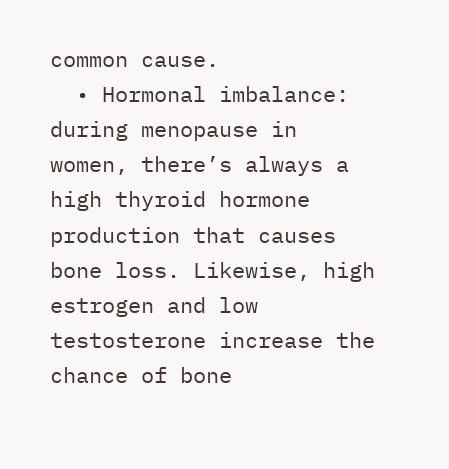common cause.
  • Hormonal imbalance: during menopause in women, there’s always a high thyroid hormone production that causes bone loss. Likewise, high estrogen and low testosterone increase the chance of bone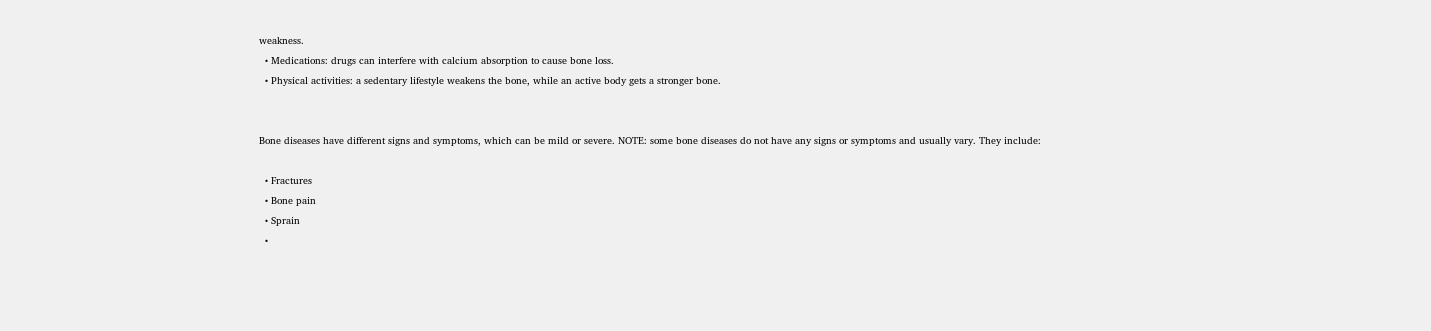weakness.
  • Medications: drugs can interfere with calcium absorption to cause bone loss.
  • Physical activities: a sedentary lifestyle weakens the bone, while an active body gets a stronger bone.


Bone diseases have different signs and symptoms, which can be mild or severe. NOTE: some bone diseases do not have any signs or symptoms and usually vary. They include:

  • Fractures
  • Bone pain
  • Sprain
  •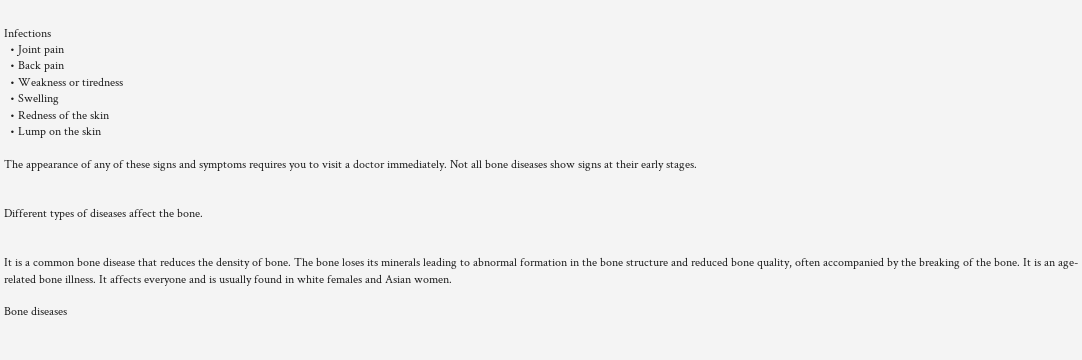Infections
  • Joint pain
  • Back pain
  • Weakness or tiredness
  • Swelling
  • Redness of the skin
  • Lump on the skin

The appearance of any of these signs and symptoms requires you to visit a doctor immediately. Not all bone diseases show signs at their early stages.


Different types of diseases affect the bone.


It is a common bone disease that reduces the density of bone. The bone loses its minerals leading to abnormal formation in the bone structure and reduced bone quality, often accompanied by the breaking of the bone. It is an age-related bone illness. It affects everyone and is usually found in white females and Asian women.

Bone diseases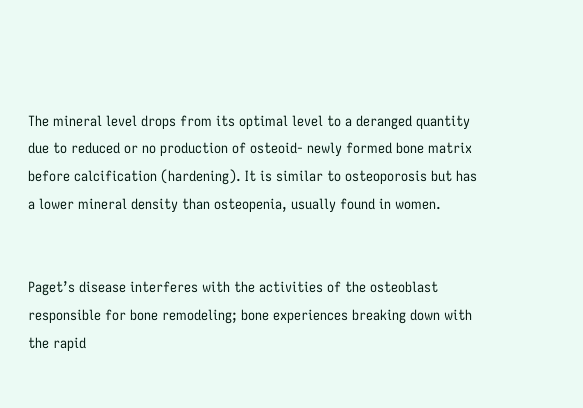The mineral level drops from its optimal level to a deranged quantity due to reduced or no production of osteoid- newly formed bone matrix before calcification (hardening). It is similar to osteoporosis but has a lower mineral density than osteopenia, usually found in women.


Paget’s disease interferes with the activities of the osteoblast responsible for bone remodeling; bone experiences breaking down with the rapid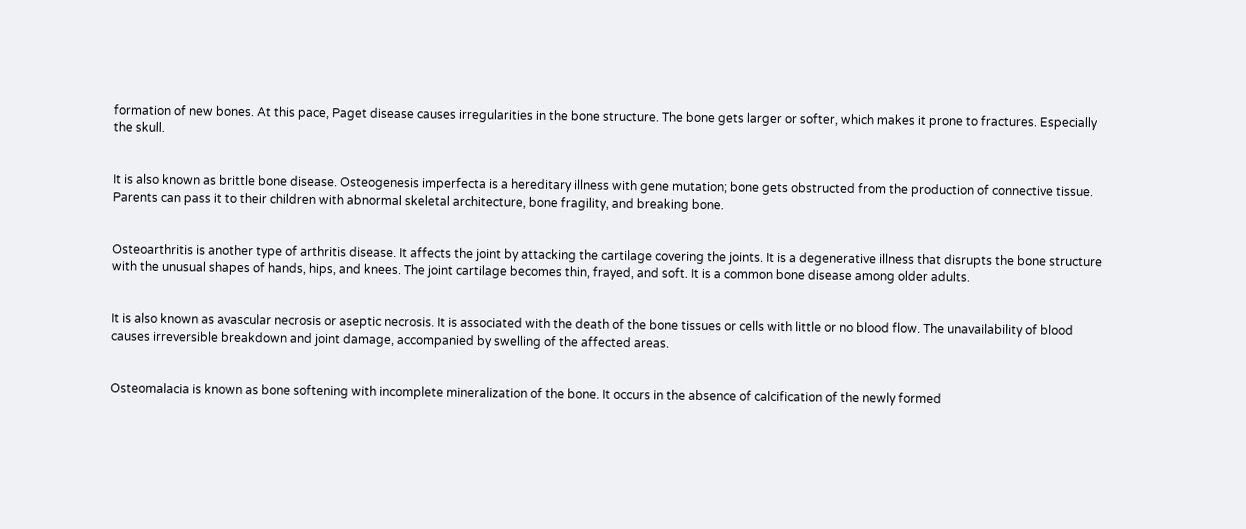formation of new bones. At this pace, Paget disease causes irregularities in the bone structure. The bone gets larger or softer, which makes it prone to fractures. Especially the skull.


It is also known as brittle bone disease. Osteogenesis imperfecta is a hereditary illness with gene mutation; bone gets obstructed from the production of connective tissue. Parents can pass it to their children with abnormal skeletal architecture, bone fragility, and breaking bone.


Osteoarthritis is another type of arthritis disease. It affects the joint by attacking the cartilage covering the joints. It is a degenerative illness that disrupts the bone structure with the unusual shapes of hands, hips, and knees. The joint cartilage becomes thin, frayed, and soft. It is a common bone disease among older adults.


It is also known as avascular necrosis or aseptic necrosis. It is associated with the death of the bone tissues or cells with little or no blood flow. The unavailability of blood causes irreversible breakdown and joint damage, accompanied by swelling of the affected areas.


Osteomalacia is known as bone softening with incomplete mineralization of the bone. It occurs in the absence of calcification of the newly formed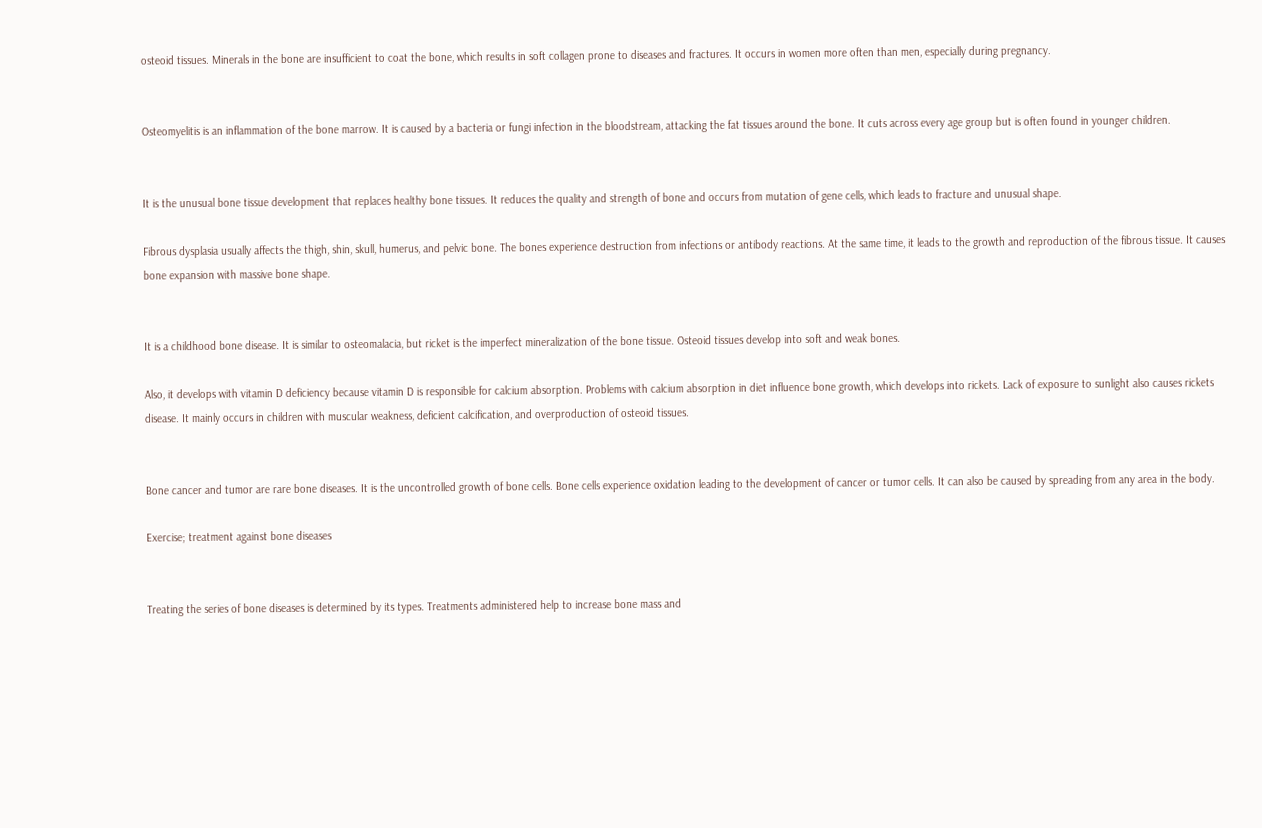osteoid tissues. Minerals in the bone are insufficient to coat the bone, which results in soft collagen prone to diseases and fractures. It occurs in women more often than men, especially during pregnancy.


Osteomyelitis is an inflammation of the bone marrow. It is caused by a bacteria or fungi infection in the bloodstream, attacking the fat tissues around the bone. It cuts across every age group but is often found in younger children.


It is the unusual bone tissue development that replaces healthy bone tissues. It reduces the quality and strength of bone and occurs from mutation of gene cells, which leads to fracture and unusual shape.

Fibrous dysplasia usually affects the thigh, shin, skull, humerus, and pelvic bone. The bones experience destruction from infections or antibody reactions. At the same time, it leads to the growth and reproduction of the fibrous tissue. It causes bone expansion with massive bone shape.


It is a childhood bone disease. It is similar to osteomalacia, but ricket is the imperfect mineralization of the bone tissue. Osteoid tissues develop into soft and weak bones.

Also, it develops with vitamin D deficiency because vitamin D is responsible for calcium absorption. Problems with calcium absorption in diet influence bone growth, which develops into rickets. Lack of exposure to sunlight also causes rickets disease. It mainly occurs in children with muscular weakness, deficient calcification, and overproduction of osteoid tissues.


Bone cancer and tumor are rare bone diseases. It is the uncontrolled growth of bone cells. Bone cells experience oxidation leading to the development of cancer or tumor cells. It can also be caused by spreading from any area in the body.

Exercise; treatment against bone diseases


Treating the series of bone diseases is determined by its types. Treatments administered help to increase bone mass and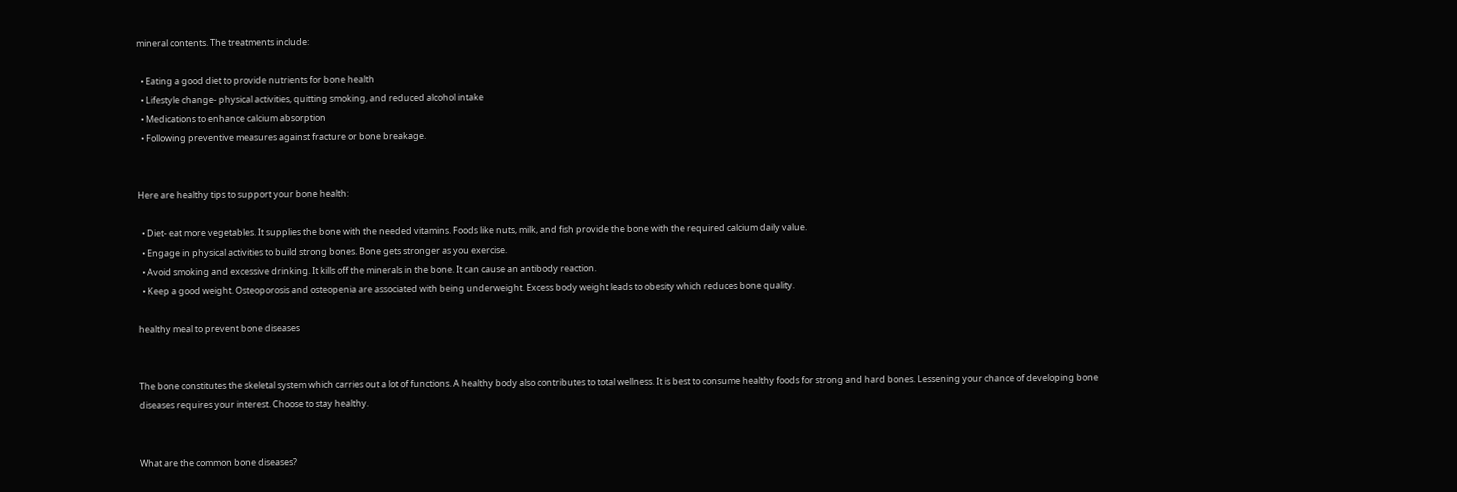mineral contents. The treatments include:

  • Eating a good diet to provide nutrients for bone health
  • Lifestyle change- physical activities, quitting smoking, and reduced alcohol intake
  • Medications to enhance calcium absorption
  • Following preventive measures against fracture or bone breakage.


Here are healthy tips to support your bone health:

  • Diet- eat more vegetables. It supplies the bone with the needed vitamins. Foods like nuts, milk, and fish provide the bone with the required calcium daily value.
  • Engage in physical activities to build strong bones. Bone gets stronger as you exercise.
  • Avoid smoking and excessive drinking. It kills off the minerals in the bone. It can cause an antibody reaction.
  • Keep a good weight. Osteoporosis and osteopenia are associated with being underweight. Excess body weight leads to obesity which reduces bone quality.

healthy meal to prevent bone diseases


The bone constitutes the skeletal system which carries out a lot of functions. A healthy body also contributes to total wellness. It is best to consume healthy foods for strong and hard bones. Lessening your chance of developing bone diseases requires your interest. Choose to stay healthy.


What are the common bone diseases?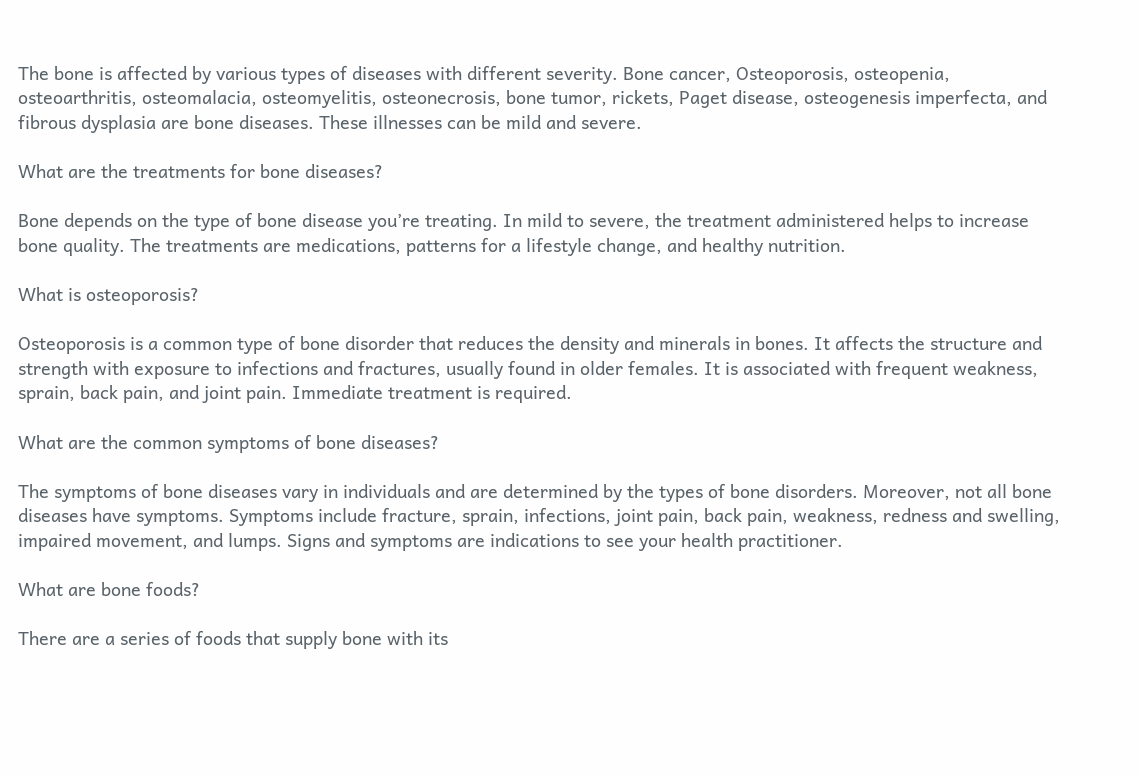The bone is affected by various types of diseases with different severity. Bone cancer, Osteoporosis, osteopenia, osteoarthritis, osteomalacia, osteomyelitis, osteonecrosis, bone tumor, rickets, Paget disease, osteogenesis imperfecta, and fibrous dysplasia are bone diseases. These illnesses can be mild and severe.

What are the treatments for bone diseases?

Bone depends on the type of bone disease you’re treating. In mild to severe, the treatment administered helps to increase bone quality. The treatments are medications, patterns for a lifestyle change, and healthy nutrition.

What is osteoporosis?

Osteoporosis is a common type of bone disorder that reduces the density and minerals in bones. It affects the structure and strength with exposure to infections and fractures, usually found in older females. It is associated with frequent weakness, sprain, back pain, and joint pain. Immediate treatment is required.

What are the common symptoms of bone diseases?

The symptoms of bone diseases vary in individuals and are determined by the types of bone disorders. Moreover, not all bone diseases have symptoms. Symptoms include fracture, sprain, infections, joint pain, back pain, weakness, redness and swelling, impaired movement, and lumps. Signs and symptoms are indications to see your health practitioner.

What are bone foods?

There are a series of foods that supply bone with its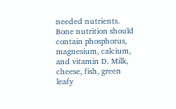needed nutrients. Bone nutrition should contain phosphorus, magnesium, calcium, and vitamin D. Milk, cheese, fish, green leafy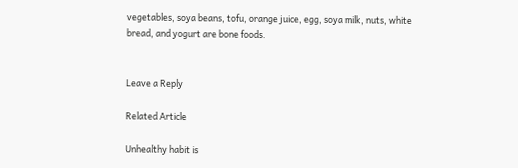vegetables, soya beans, tofu, orange juice, egg, soya milk, nuts, white bread, and yogurt are bone foods.


Leave a Reply

Related Article

Unhealthy habit is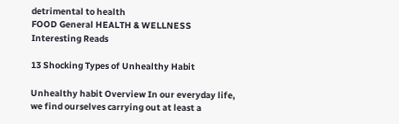detrimental to health
FOOD General HEALTH & WELLNESS Interesting Reads

13 Shocking Types of Unhealthy Habit

Unhealthy habit Overview In our everyday life, we find ourselves carrying out at least a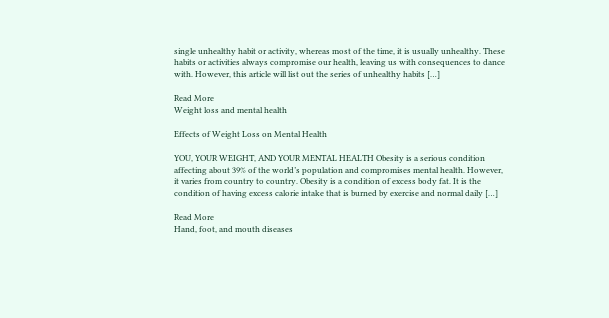single unhealthy habit or activity, whereas most of the time, it is usually unhealthy. These habits or activities always compromise our health, leaving us with consequences to dance with. However, this article will list out the series of unhealthy habits […]

Read More
Weight loss and mental health

Effects of Weight Loss on Mental Health

YOU, YOUR WEIGHT, AND YOUR MENTAL HEALTH Obesity is a serious condition affecting about 39% of the world’s population and compromises mental health. However, it varies from country to country. Obesity is a condition of excess body fat. It is the condition of having excess calorie intake that is burned by exercise and normal daily […]

Read More
Hand, foot, and mouth diseases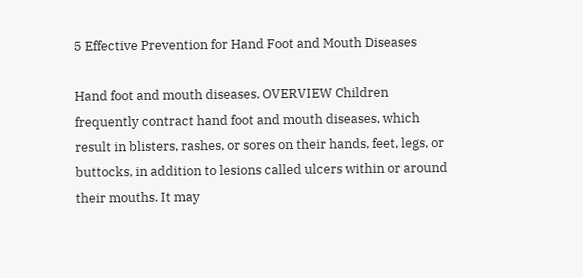5 Effective Prevention for Hand Foot and Mouth Diseases

Hand foot and mouth diseases. OVERVIEW Children frequently contract hand foot and mouth diseases, which result in blisters, rashes, or sores on their hands, feet, legs, or buttocks, in addition to lesions called ulcers within or around their mouths. It may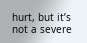hurt, but it’s not a severe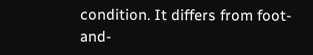condition. It differs from foot-and-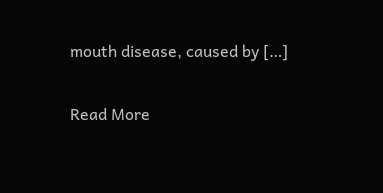mouth disease, caused by […]

Read More